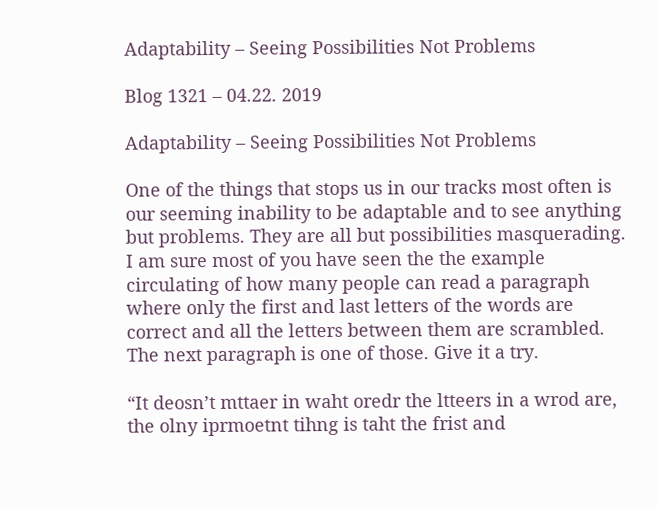Adaptability – Seeing Possibilities Not Problems

Blog 1321 – 04.22. 2019

Adaptability – Seeing Possibilities Not Problems

One of the things that stops us in our tracks most often is our seeming inability to be adaptable and to see anything but problems. They are all but possibilities masquerading. I am sure most of you have seen the the example circulating of how many people can read a paragraph where only the first and last letters of the words are correct and all the letters between them are scrambled. The next paragraph is one of those. Give it a try.

“It deosn’t mttaer in waht oredr the ltteers in a wrod are, the olny iprmoetnt tihng is taht the frist and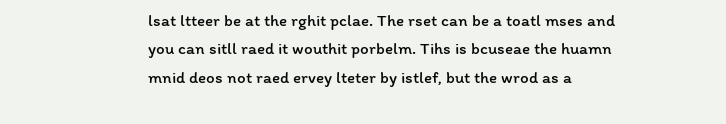lsat ltteer be at the rghit pclae. The rset can be a toatl mses and you can sitll raed it wouthit porbelm. Tihs is bcuseae the huamn mnid deos not raed ervey lteter by istlef, but the wrod as a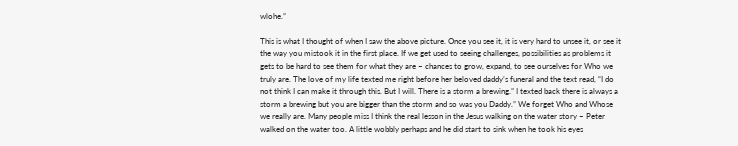wlohe.”

This is what I thought of when I saw the above picture. Once you see it, it is very hard to unsee it, or see it the way you mistook it in the first place. If we get used to seeing challenges, possibilities as problems it gets to be hard to see them for what they are – chances to grow, expand, to see ourselves for Who we truly are. The love of my life texted me right before her beloved daddy’s funeral and the text read, “I do not think I can make it through this. But I will. There is a storm a brewing.” I texted back there is always a storm a brewing but you are bigger than the storm and so was you Daddy.” We forget Who and Whose we really are. Many people miss I think the real lesson in the Jesus walking on the water story – Peter walked on the water too. A little wobbly perhaps and he did start to sink when he took his eyes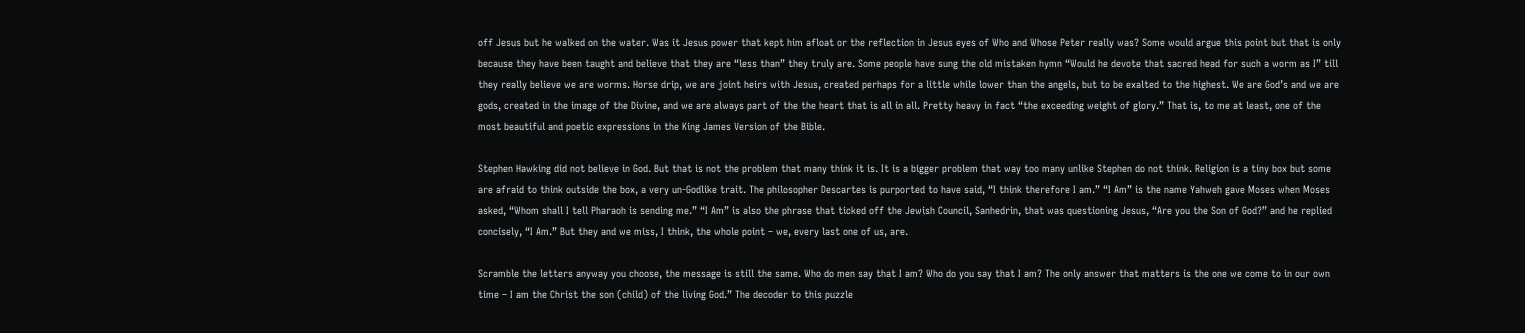off Jesus but he walked on the water. Was it Jesus power that kept him afloat or the reflection in Jesus eyes of Who and Whose Peter really was? Some would argue this point but that is only because they have been taught and believe that they are “less than” they truly are. Some people have sung the old mistaken hymn “Would he devote that sacred head for such a worm as I” till they really believe we are worms. Horse drip, we are joint heirs with Jesus, created perhaps for a little while lower than the angels, but to be exalted to the highest. We are God’s and we are gods, created in the image of the Divine, and we are always part of the the heart that is all in all. Pretty heavy in fact “the exceeding weight of glory.” That is, to me at least, one of the most beautiful and poetic expressions in the King James Version of the Bible.

Stephen Hawking did not believe in God. But that is not the problem that many think it is. It is a bigger problem that way too many unlike Stephen do not think. Religion is a tiny box but some are afraid to think outside the box, a very un-Godlike trait. The philosopher Descartes is purported to have said, “I think therefore I am.” “I Am” is the name Yahweh gave Moses when Moses asked, “Whom shall I tell Pharaoh is sending me.” “I Am” is also the phrase that ticked off the Jewish Council, Sanhedrin, that was questioning Jesus, “Are you the Son of God?” and he replied concisely, “I Am.” But they and we miss, I think, the whole point – we, every last one of us, are.

Scramble the letters anyway you choose, the message is still the same. Who do men say that I am? Who do you say that I am? The only answer that matters is the one we come to in our own time – I am the Christ the son (child) of the living God.” The decoder to this puzzle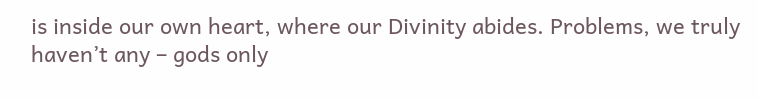is inside our own heart, where our Divinity abides. Problems, we truly haven’t any – gods only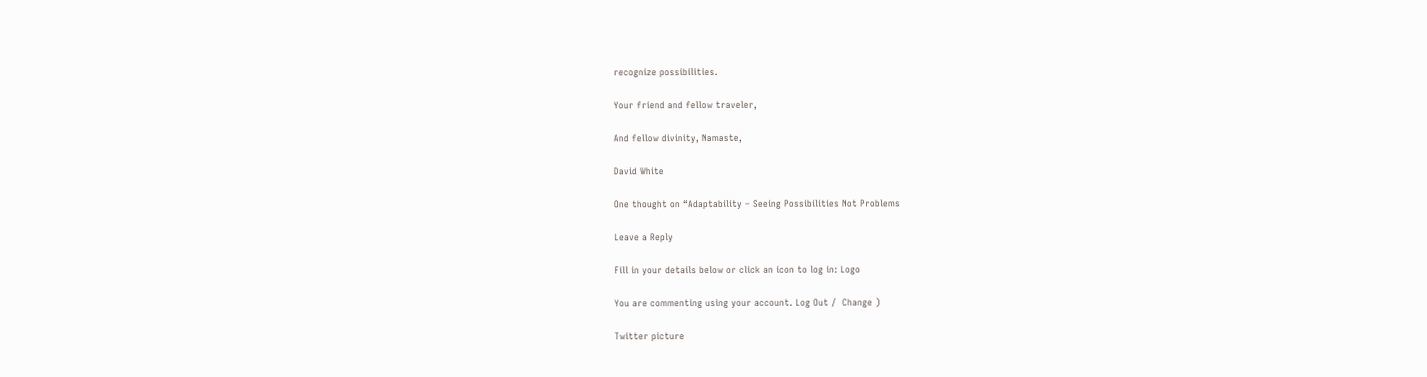recognize possibilities.

Your friend and fellow traveler,

And fellow divinity, Namaste,

David White

One thought on “Adaptability – Seeing Possibilities Not Problems

Leave a Reply

Fill in your details below or click an icon to log in: Logo

You are commenting using your account. Log Out /  Change )

Twitter picture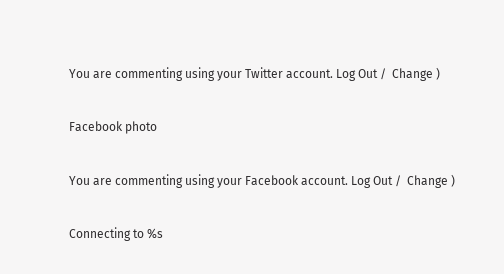You are commenting using your Twitter account. Log Out /  Change )

Facebook photo

You are commenting using your Facebook account. Log Out /  Change )

Connecting to %s